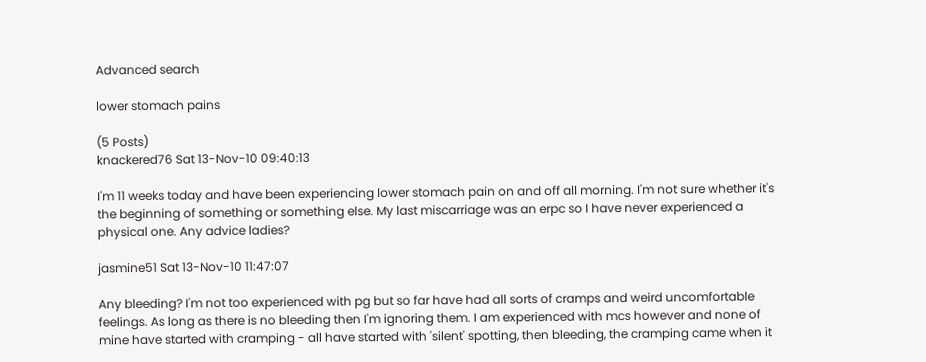Advanced search

lower stomach pains

(5 Posts)
knackered76 Sat 13-Nov-10 09:40:13

I'm 11 weeks today and have been experiencing lower stomach pain on and off all morning. I'm not sure whether it's the beginning of something or something else. My last miscarriage was an erpc so I have never experienced a physical one. Any advice ladies?

jasmine51 Sat 13-Nov-10 11:47:07

Any bleeding? I'm not too experienced with pg but so far have had all sorts of cramps and weird uncomfortable feelings. As long as there is no bleeding then I'm ignoring them. I am experienced with mcs however and none of mine have started with cramping - all have started with 'silent' spotting, then bleeding, the cramping came when it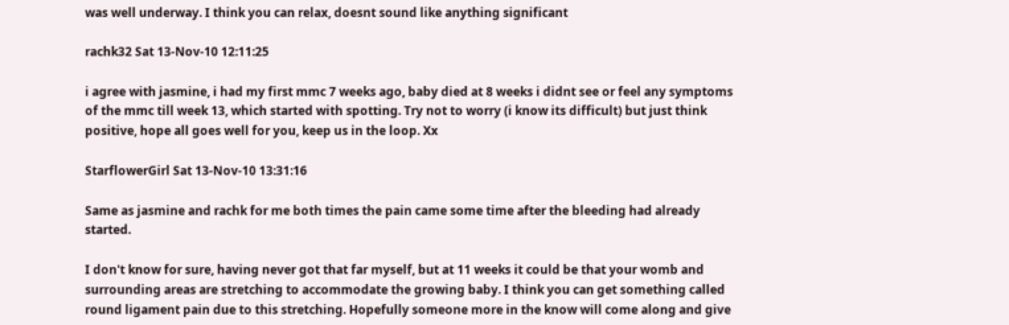was well underway. I think you can relax, doesnt sound like anything significant

rachk32 Sat 13-Nov-10 12:11:25

i agree with jasmine, i had my first mmc 7 weeks ago, baby died at 8 weeks i didnt see or feel any symptoms of the mmc till week 13, which started with spotting. Try not to worry (i know its difficult) but just think positive, hope all goes well for you, keep us in the loop. Xx

StarflowerGirl Sat 13-Nov-10 13:31:16

Same as jasmine and rachk for me both times the pain came some time after the bleeding had already started.

I don't know for sure, having never got that far myself, but at 11 weeks it could be that your womb and surrounding areas are stretching to accommodate the growing baby. I think you can get something called round ligament pain due to this stretching. Hopefully someone more in the know will come along and give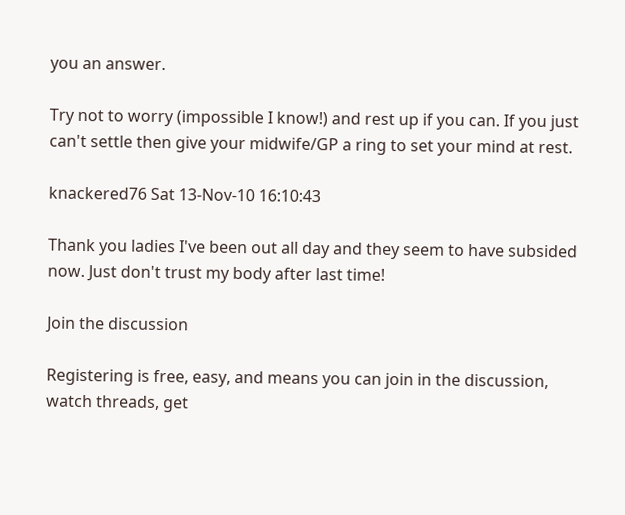you an answer.

Try not to worry (impossible I know!) and rest up if you can. If you just can't settle then give your midwife/GP a ring to set your mind at rest.

knackered76 Sat 13-Nov-10 16:10:43

Thank you ladies I've been out all day and they seem to have subsided now. Just don't trust my body after last time!

Join the discussion

Registering is free, easy, and means you can join in the discussion, watch threads, get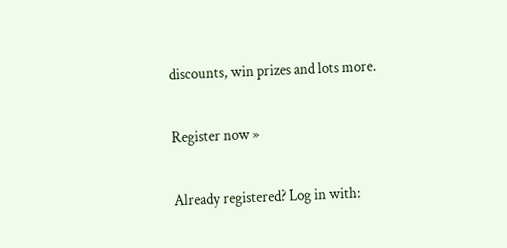discounts, win prizes and lots more.

Register now »

Already registered? Log in with: